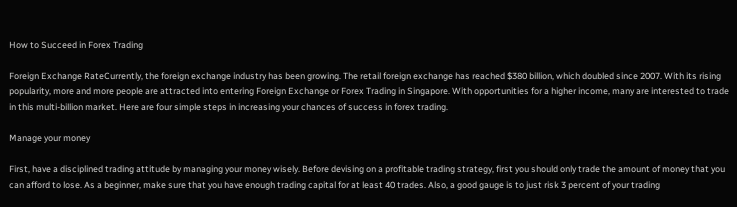How to Succeed in Forex Trading

Foreign Exchange RateCurrently, the foreign exchange industry has been growing. The retail foreign exchange has reached $380 billion, which doubled since 2007. With its rising popularity, more and more people are attracted into entering Foreign Exchange or Forex Trading in Singapore. With opportunities for a higher income, many are interested to trade in this multi-billion market. Here are four simple steps in increasing your chances of success in forex trading.

Manage your money

First, have a disciplined trading attitude by managing your money wisely. Before devising on a profitable trading strategy, first you should only trade the amount of money that you can afford to lose. As a beginner, make sure that you have enough trading capital for at least 40 trades. Also, a good gauge is to just risk 3 percent of your trading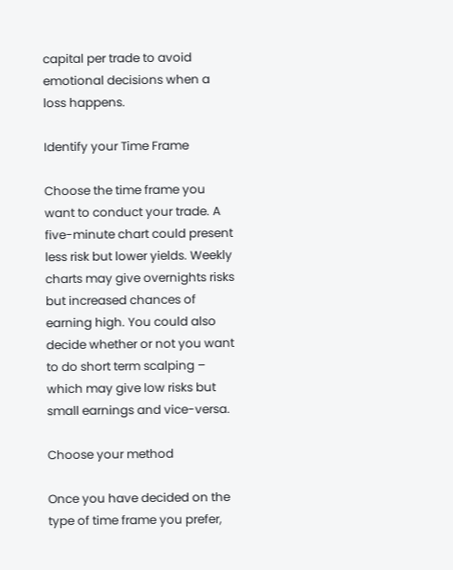capital per trade to avoid emotional decisions when a loss happens.

Identify your Time Frame

Choose the time frame you want to conduct your trade. A five-minute chart could present less risk but lower yields. Weekly charts may give overnights risks but increased chances of earning high. You could also decide whether or not you want to do short term scalping – which may give low risks but small earnings and vice-versa.

Choose your method

Once you have decided on the type of time frame you prefer,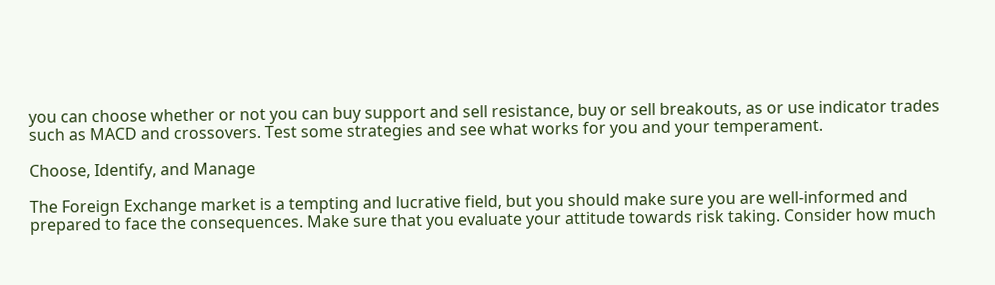you can choose whether or not you can buy support and sell resistance, buy or sell breakouts, as or use indicator trades such as MACD and crossovers. Test some strategies and see what works for you and your temperament.

Choose, Identify, and Manage

The Foreign Exchange market is a tempting and lucrative field, but you should make sure you are well-informed and prepared to face the consequences. Make sure that you evaluate your attitude towards risk taking. Consider how much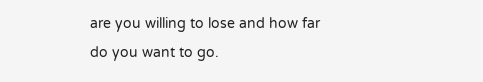are you willing to lose and how far do you want to go.